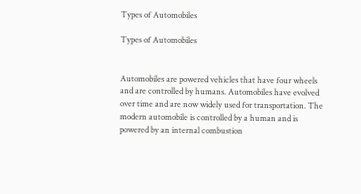Types of Automobiles

Types of Automobiles


Automobiles are powered vehicles that have four wheels and are controlled by humans. Automobiles have evolved over time and are now widely used for transportation. The modern automobile is controlled by a human and is powered by an internal combustion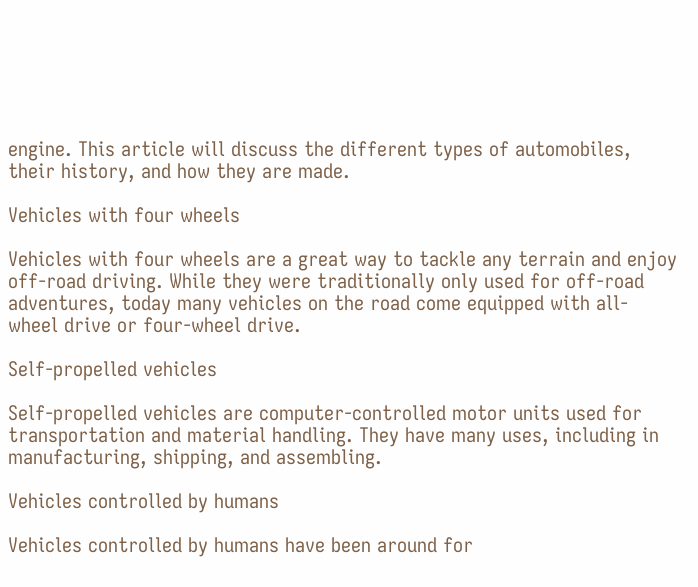engine. This article will discuss the different types of automobiles, their history, and how they are made.

Vehicles with four wheels

Vehicles with four wheels are a great way to tackle any terrain and enjoy off-road driving. While they were traditionally only used for off-road adventures, today many vehicles on the road come equipped with all-wheel drive or four-wheel drive.

Self-propelled vehicles

Self-propelled vehicles are computer-controlled motor units used for transportation and material handling. They have many uses, including in manufacturing, shipping, and assembling.

Vehicles controlled by humans

Vehicles controlled by humans have been around for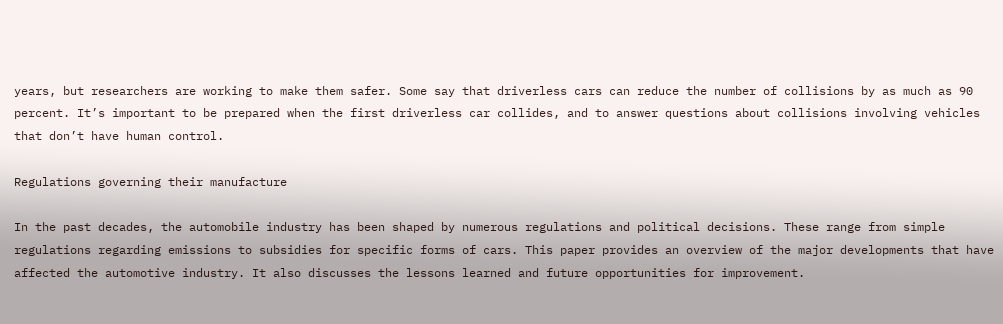years, but researchers are working to make them safer. Some say that driverless cars can reduce the number of collisions by as much as 90 percent. It’s important to be prepared when the first driverless car collides, and to answer questions about collisions involving vehicles that don’t have human control.

Regulations governing their manufacture

In the past decades, the automobile industry has been shaped by numerous regulations and political decisions. These range from simple regulations regarding emissions to subsidies for specific forms of cars. This paper provides an overview of the major developments that have affected the automotive industry. It also discusses the lessons learned and future opportunities for improvement.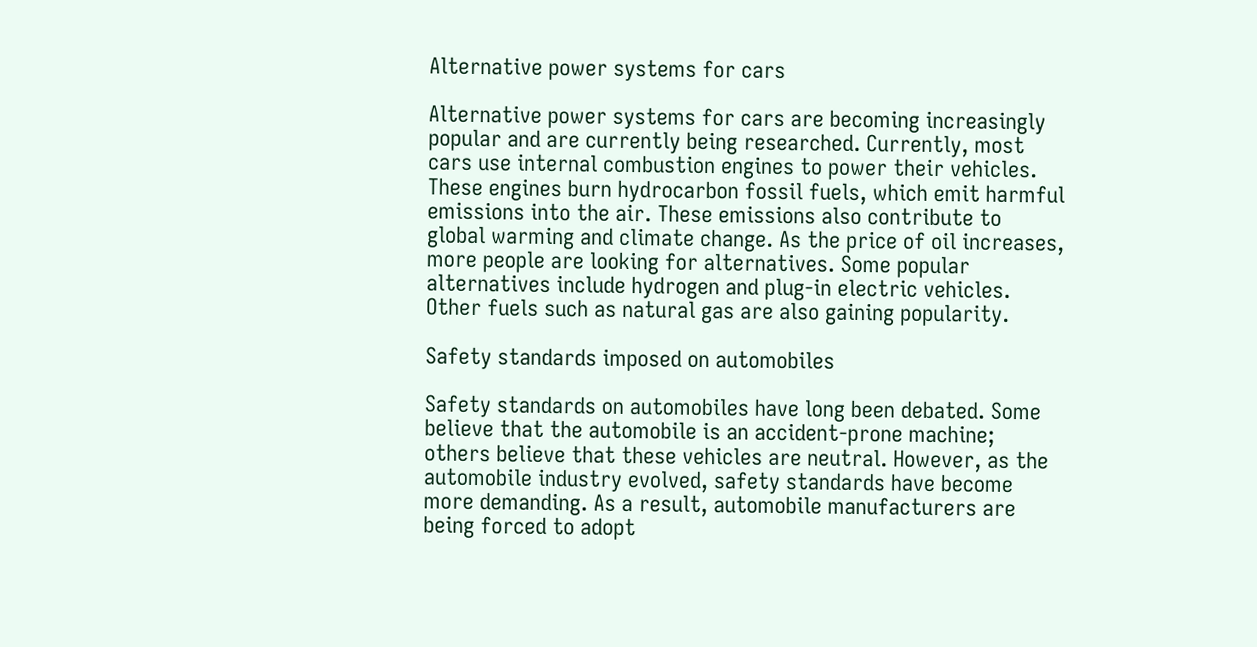Alternative power systems for cars

Alternative power systems for cars are becoming increasingly popular and are currently being researched. Currently, most cars use internal combustion engines to power their vehicles. These engines burn hydrocarbon fossil fuels, which emit harmful emissions into the air. These emissions also contribute to global warming and climate change. As the price of oil increases, more people are looking for alternatives. Some popular alternatives include hydrogen and plug-in electric vehicles. Other fuels such as natural gas are also gaining popularity.

Safety standards imposed on automobiles

Safety standards on automobiles have long been debated. Some believe that the automobile is an accident-prone machine; others believe that these vehicles are neutral. However, as the automobile industry evolved, safety standards have become more demanding. As a result, automobile manufacturers are being forced to adopt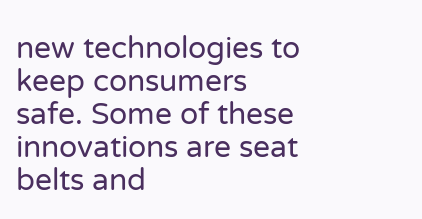new technologies to keep consumers safe. Some of these innovations are seat belts and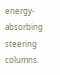energy-absorbing steering columns.